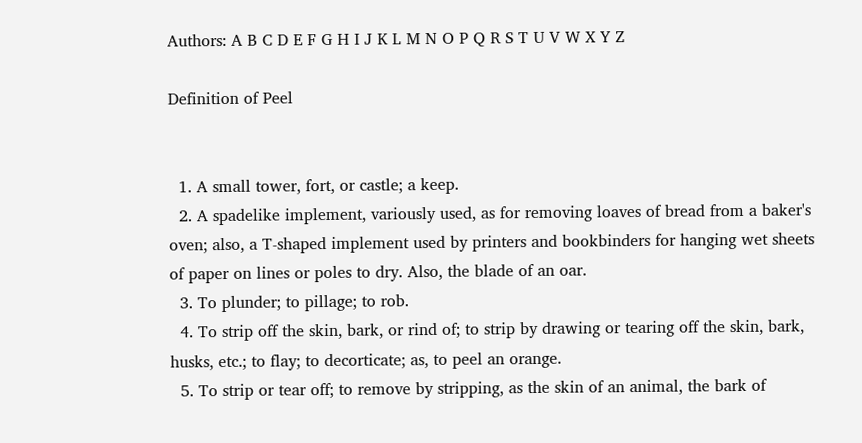Authors: A B C D E F G H I J K L M N O P Q R S T U V W X Y Z

Definition of Peel


  1. A small tower, fort, or castle; a keep.
  2. A spadelike implement, variously used, as for removing loaves of bread from a baker's oven; also, a T-shaped implement used by printers and bookbinders for hanging wet sheets of paper on lines or poles to dry. Also, the blade of an oar.
  3. To plunder; to pillage; to rob.
  4. To strip off the skin, bark, or rind of; to strip by drawing or tearing off the skin, bark, husks, etc.; to flay; to decorticate; as, to peel an orange.
  5. To strip or tear off; to remove by stripping, as the skin of an animal, the bark of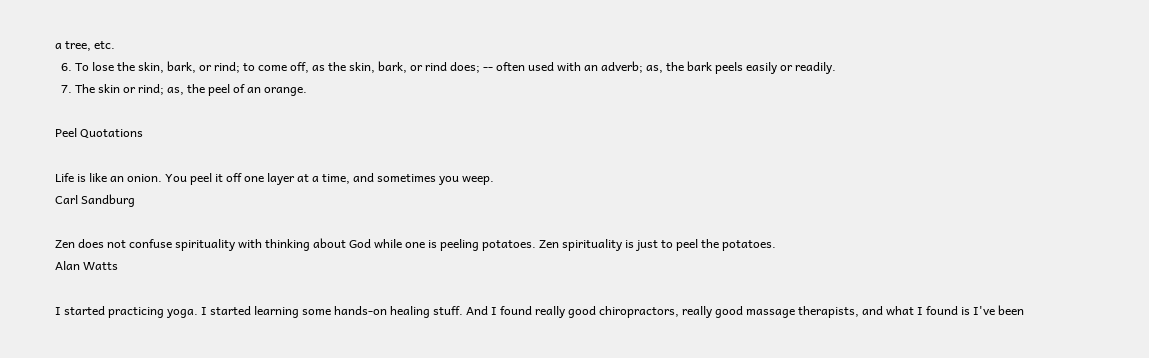a tree, etc.
  6. To lose the skin, bark, or rind; to come off, as the skin, bark, or rind does; -- often used with an adverb; as, the bark peels easily or readily.
  7. The skin or rind; as, the peel of an orange.

Peel Quotations

Life is like an onion. You peel it off one layer at a time, and sometimes you weep.
Carl Sandburg

Zen does not confuse spirituality with thinking about God while one is peeling potatoes. Zen spirituality is just to peel the potatoes.
Alan Watts

I started practicing yoga. I started learning some hands-on healing stuff. And I found really good chiropractors, really good massage therapists, and what I found is I've been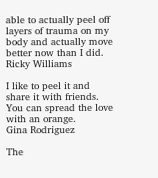able to actually peel off layers of trauma on my body and actually move better now than I did.
Ricky Williams

I like to peel it and share it with friends. You can spread the love with an orange.
Gina Rodriguez

The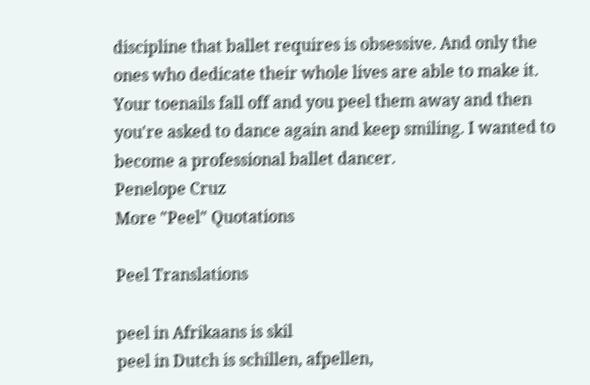discipline that ballet requires is obsessive. And only the ones who dedicate their whole lives are able to make it. Your toenails fall off and you peel them away and then you're asked to dance again and keep smiling. I wanted to become a professional ballet dancer.
Penelope Cruz
More "Peel" Quotations

Peel Translations

peel in Afrikaans is skil
peel in Dutch is schillen, afpellen,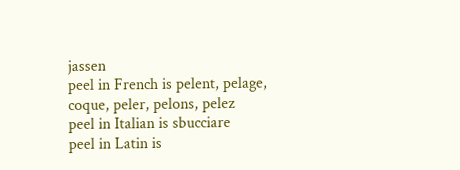jassen
peel in French is pelent, pelage, coque, peler, pelons, pelez
peel in Italian is sbucciare
peel in Latin is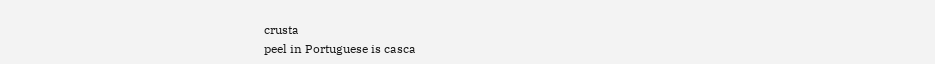crusta
peel in Portuguese is casca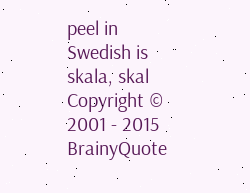peel in Swedish is skala, skal
Copyright © 2001 - 2015 BrainyQuote